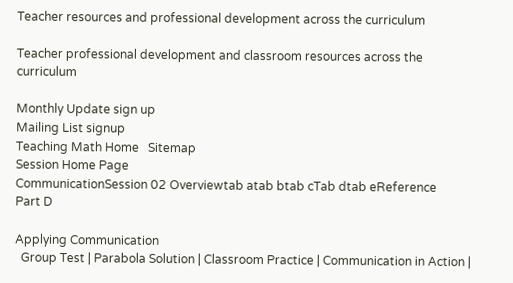Teacher resources and professional development across the curriculum

Teacher professional development and classroom resources across the curriculum

Monthly Update sign up
Mailing List signup
Teaching Math Home   Sitemap
Session Home Page
CommunicationSession 02 Overviewtab atab btab cTab dtab eReference
Part D

Applying Communication
  Group Test | Parabola Solution | Classroom Practice | Communication in Action |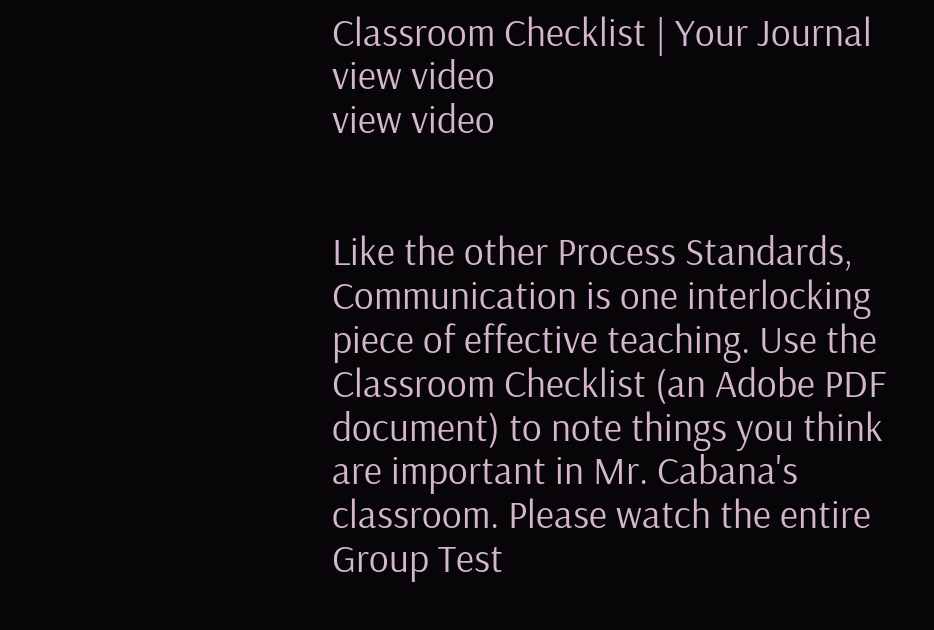Classroom Checklist | Your Journal
view video
view video


Like the other Process Standards, Communication is one interlocking piece of effective teaching. Use the Classroom Checklist (an Adobe PDF document) to note things you think are important in Mr. Cabana's classroom. Please watch the entire Group Test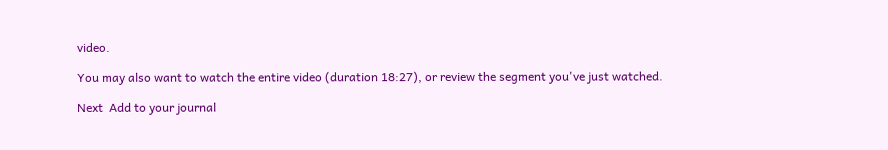video.

You may also want to watch the entire video (duration 18:27), or review the segment you've just watched.

Next  Add to your journal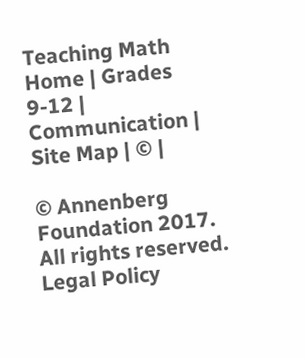Teaching Math Home | Grades 9-12 | Communication | Site Map | © |

© Annenberg Foundation 2017. All rights reserved. Legal Policy